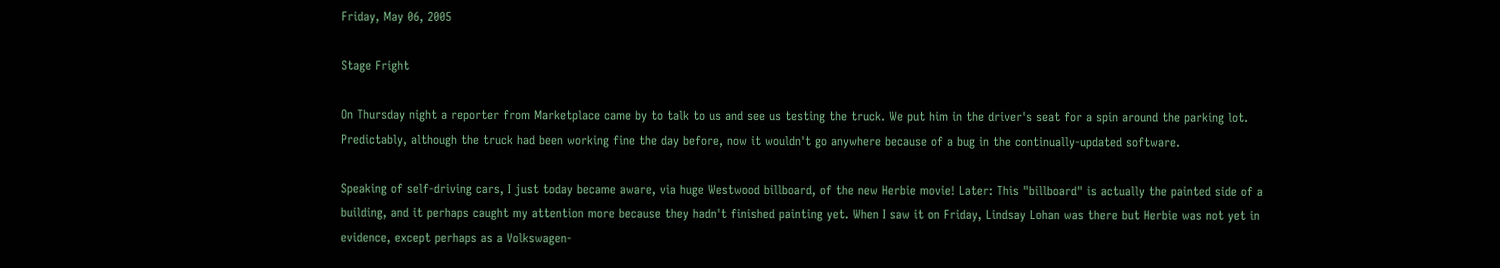Friday, May 06, 2005

Stage Fright

On Thursday night a reporter from Marketplace came by to talk to us and see us testing the truck. We put him in the driver's seat for a spin around the parking lot. Predictably, although the truck had been working fine the day before, now it wouldn't go anywhere because of a bug in the continually-updated software.

Speaking of self-driving cars, I just today became aware, via huge Westwood billboard, of the new Herbie movie! Later: This "billboard" is actually the painted side of a building, and it perhaps caught my attention more because they hadn't finished painting yet. When I saw it on Friday, Lindsay Lohan was there but Herbie was not yet in evidence, except perhaps as a Volkswagen-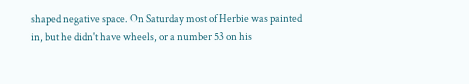shaped negative space. On Saturday most of Herbie was painted in, but he didn't have wheels, or a number 53 on his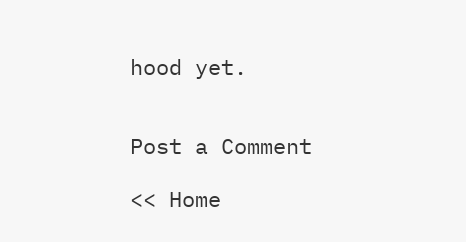hood yet.


Post a Comment

<< Home